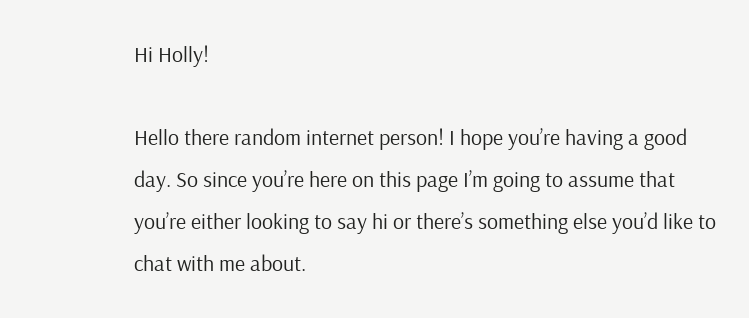Hi Holly!

Hello there random internet person! I hope you’re having a good day. So since you’re here on this page I’m going to assume that you’re either looking to say hi or there’s something else you’d like to chat with me about.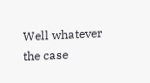Well whatever the case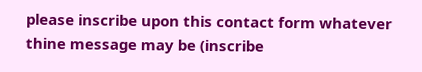please inscribe upon this contact form whatever thine message may be (inscribe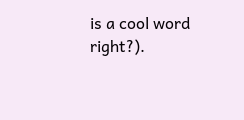is a cool word right?).